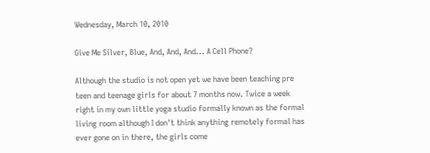Wednesday, March 10, 2010

Give Me Silver, Blue, And, And, And... A Cell Phone?

Although the studio is not open yet we have been teaching pre teen and teenage girls for about 7 months now. Twice a week right in my own little yoga studio formally known as the formal living room although I don't think anything remotely formal has ever gone on in there, the girls come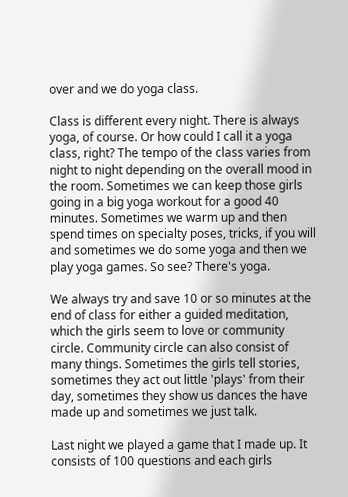over and we do yoga class.

Class is different every night. There is always yoga, of course. Or how could I call it a yoga class, right? The tempo of the class varies from night to night depending on the overall mood in the room. Sometimes we can keep those girls going in a big yoga workout for a good 40 minutes. Sometimes we warm up and then spend times on specialty poses, tricks, if you will and sometimes we do some yoga and then we play yoga games. So see? There's yoga.

We always try and save 10 or so minutes at the end of class for either a guided meditation, which the girls seem to love or community circle. Community circle can also consist of many things. Sometimes the girls tell stories, sometimes they act out little 'plays' from their day, sometimes they show us dances the have made up and sometimes we just talk.

Last night we played a game that I made up. It consists of 100 questions and each girls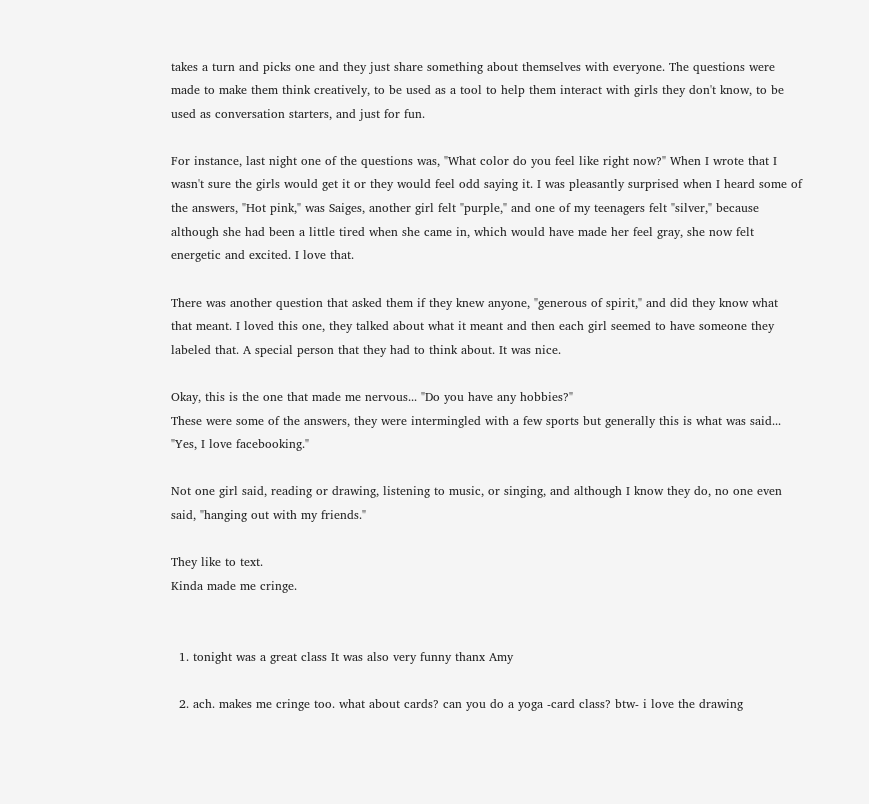takes a turn and picks one and they just share something about themselves with everyone. The questions were made to make them think creatively, to be used as a tool to help them interact with girls they don't know, to be used as conversation starters, and just for fun.

For instance, last night one of the questions was, "What color do you feel like right now?" When I wrote that I wasn't sure the girls would get it or they would feel odd saying it. I was pleasantly surprised when I heard some of the answers, "Hot pink," was Saiges, another girl felt "purple," and one of my teenagers felt "silver," because although she had been a little tired when she came in, which would have made her feel gray, she now felt energetic and excited. I love that.

There was another question that asked them if they knew anyone, "generous of spirit," and did they know what that meant. I loved this one, they talked about what it meant and then each girl seemed to have someone they labeled that. A special person that they had to think about. It was nice.

Okay, this is the one that made me nervous... "Do you have any hobbies?"
These were some of the answers, they were intermingled with a few sports but generally this is what was said...
"Yes, I love facebooking."

Not one girl said, reading or drawing, listening to music, or singing, and although I know they do, no one even said, "hanging out with my friends."

They like to text.
Kinda made me cringe.


  1. tonight was a great class It was also very funny thanx Amy

  2. ach. makes me cringe too. what about cards? can you do a yoga -card class? btw- i love the drawing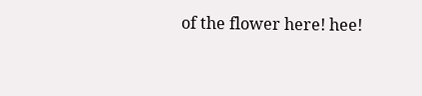of the flower here! hee!